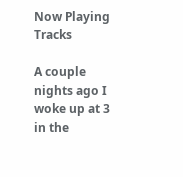Now Playing Tracks

A couple nights ago I woke up at 3 in the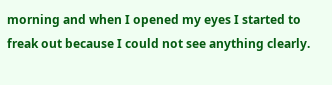morning and when I opened my eyes I started to freak out because I could not see anything clearly.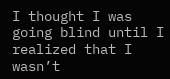I thought I was going blind until I realized that I wasn’t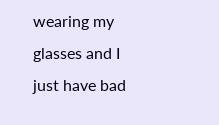wearing my glasses and I just have bad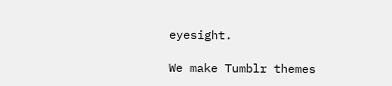eyesight.

We make Tumblr themes